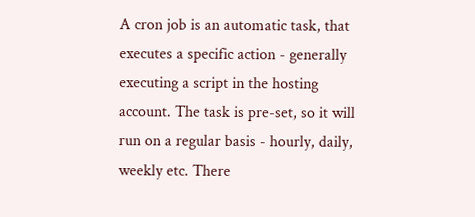A cron job is an automatic task, that executes a specific action - generally executing a script in the hosting account. The task is pre-set, so it will run on a regular basis - hourly, daily, weekly etc. There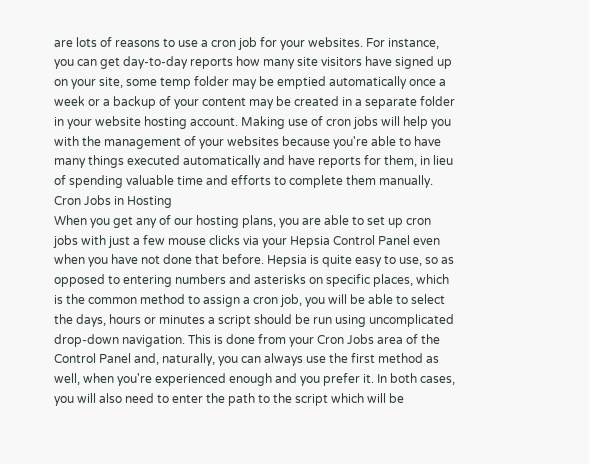are lots of reasons to use a cron job for your websites. For instance, you can get day-to-day reports how many site visitors have signed up on your site, some temp folder may be emptied automatically once a week or a backup of your content may be created in a separate folder in your website hosting account. Making use of cron jobs will help you with the management of your websites because you're able to have many things executed automatically and have reports for them, in lieu of spending valuable time and efforts to complete them manually.
Cron Jobs in Hosting
When you get any of our hosting plans, you are able to set up cron jobs with just a few mouse clicks via your Hepsia Control Panel even when you have not done that before. Hepsia is quite easy to use, so as opposed to entering numbers and asterisks on specific places, which is the common method to assign a cron job, you will be able to select the days, hours or minutes a script should be run using uncomplicated drop-down navigation. This is done from your Cron Jobs area of the Control Panel and, naturally, you can always use the first method as well, when you're experienced enough and you prefer it. In both cases, you will also need to enter the path to the script which will be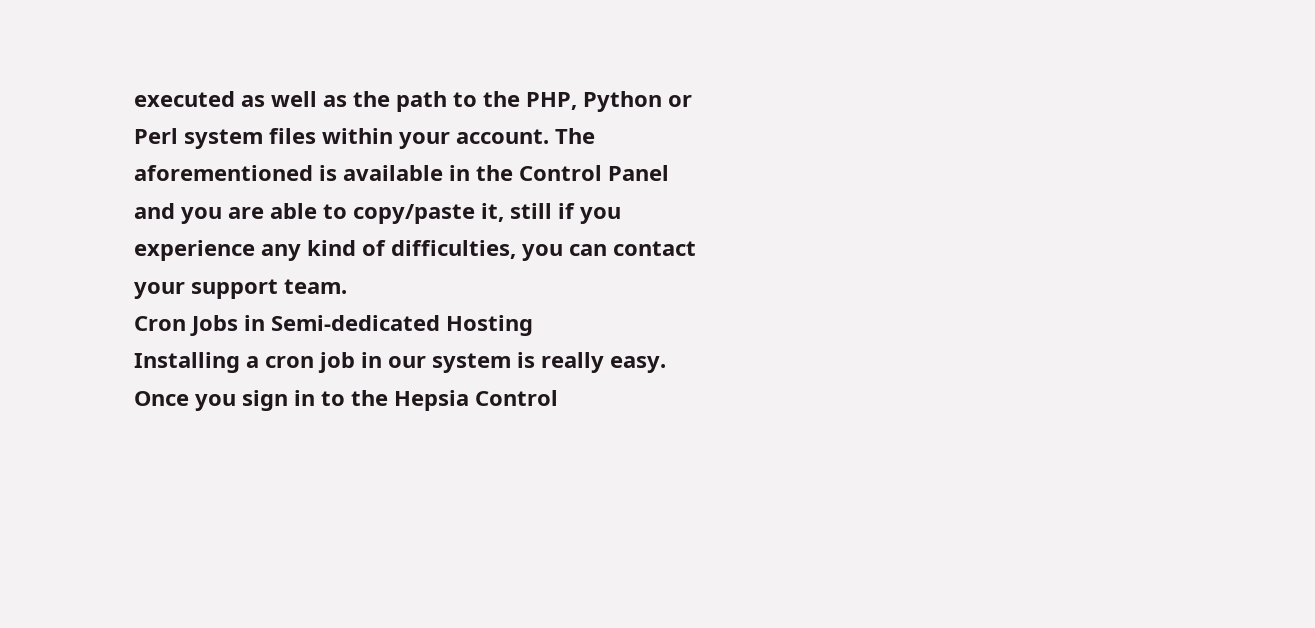executed as well as the path to the PHP, Python or Perl system files within your account. The aforementioned is available in the Control Panel and you are able to copy/paste it, still if you experience any kind of difficulties, you can contact your support team.
Cron Jobs in Semi-dedicated Hosting
Installing a cron job in our system is really easy. Once you sign in to the Hepsia Control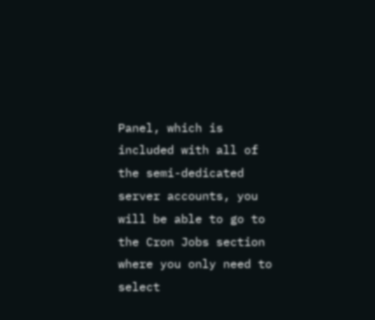Panel, which is included with all of the semi-dedicated server accounts, you will be able to go to the Cron Jobs section where you only need to select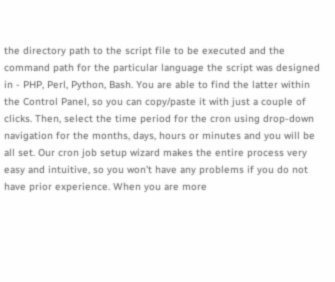the directory path to the script file to be executed and the command path for the particular language the script was designed in - PHP, Perl, Python, Bash. You are able to find the latter within the Control Panel, so you can copy/paste it with just a couple of clicks. Then, select the time period for the cron using drop-down navigation for the months, days, hours or minutes and you will be all set. Our cron job setup wizard makes the entire process very easy and intuitive, so you won't have any problems if you do not have prior experience. When you are more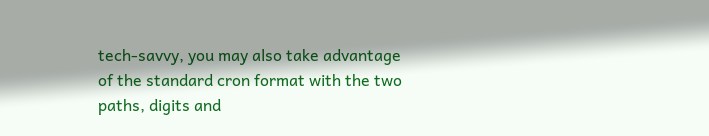tech-savvy, you may also take advantage of the standard cron format with the two paths, digits and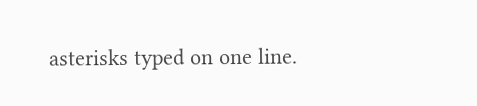asterisks typed on one line.